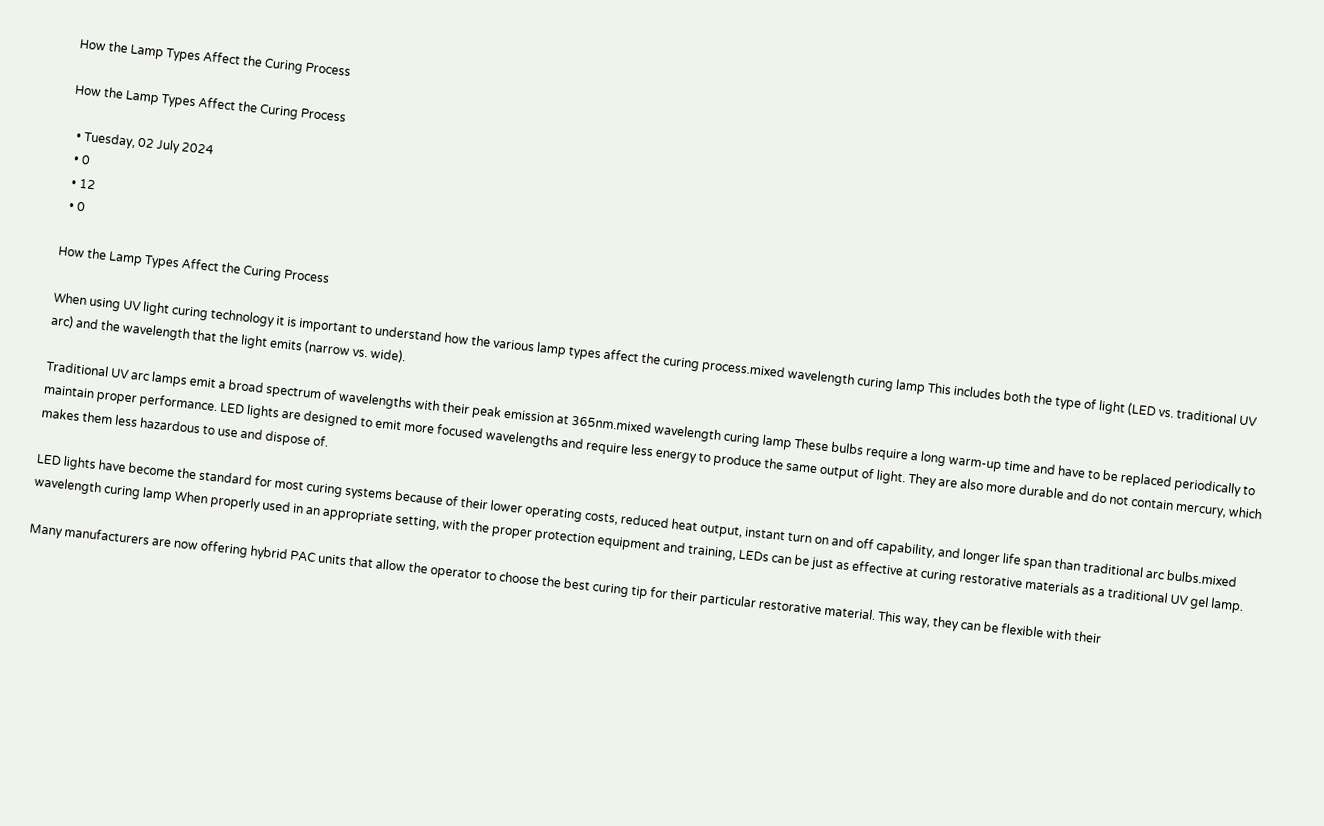How the Lamp Types Affect the Curing Process

How the Lamp Types Affect the Curing Process

  • Tuesday, 02 July 2024
  • 0
  • 12
  • 0

How the Lamp Types Affect the Curing Process

When using UV light curing technology it is important to understand how the various lamp types affect the curing process.mixed wavelength curing lamp This includes both the type of light (LED vs. traditional UV arc) and the wavelength that the light emits (narrow vs. wide).

Traditional UV arc lamps emit a broad spectrum of wavelengths with their peak emission at 365nm.mixed wavelength curing lamp These bulbs require a long warm-up time and have to be replaced periodically to maintain proper performance. LED lights are designed to emit more focused wavelengths and require less energy to produce the same output of light. They are also more durable and do not contain mercury, which makes them less hazardous to use and dispose of.

LED lights have become the standard for most curing systems because of their lower operating costs, reduced heat output, instant turn on and off capability, and longer life span than traditional arc bulbs.mixed wavelength curing lamp When properly used in an appropriate setting, with the proper protection equipment and training, LEDs can be just as effective at curing restorative materials as a traditional UV gel lamp.

Many manufacturers are now offering hybrid PAC units that allow the operator to choose the best curing tip for their particular restorative material. This way, they can be flexible with their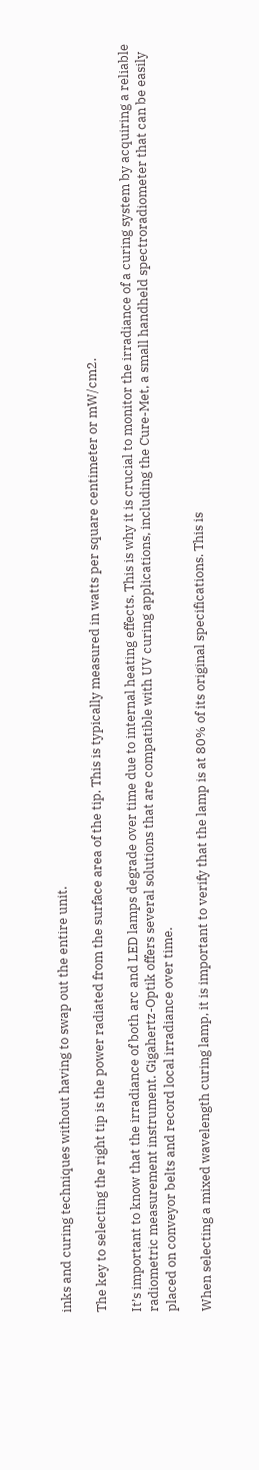inks and curing techniques without having to swap out the entire unit.

The key to selecting the right tip is the power radiated from the surface area of the tip. This is typically measured in watts per square centimeter or mW/cm2.

It’s important to know that the irradiance of both arc and LED lamps degrade over time due to internal heating effects. This is why it is crucial to monitor the irradiance of a curing system by acquiring a reliable radiometric measurement instrument. Gigahertz-Optik offers several solutions that are compatible with UV curing applications, including the Cure-Met, a small handheld spectroradiometer that can be easily placed on conveyor belts and record local irradiance over time.

When selecting a mixed wavelength curing lamp, it is important to verify that the lamp is at 80% of its original specifications. This is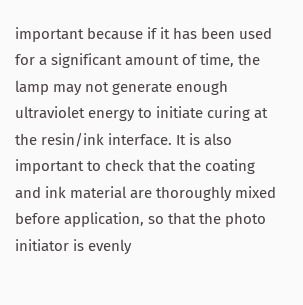important because if it has been used for a significant amount of time, the lamp may not generate enough ultraviolet energy to initiate curing at the resin/ink interface. It is also important to check that the coating and ink material are thoroughly mixed before application, so that the photo initiator is evenly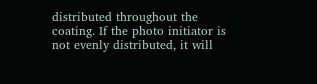distributed throughout the coating. If the photo initiator is not evenly distributed, it will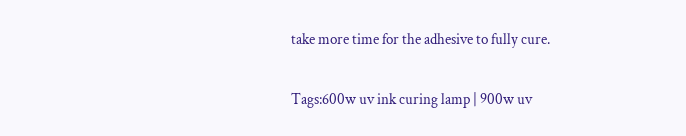take more time for the adhesive to fully cure.

Tags:600w uv ink curing lamp | 900w uv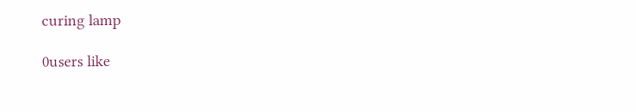curing lamp

0users like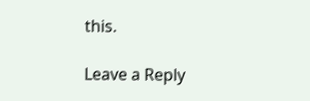this.

Leave a Reply